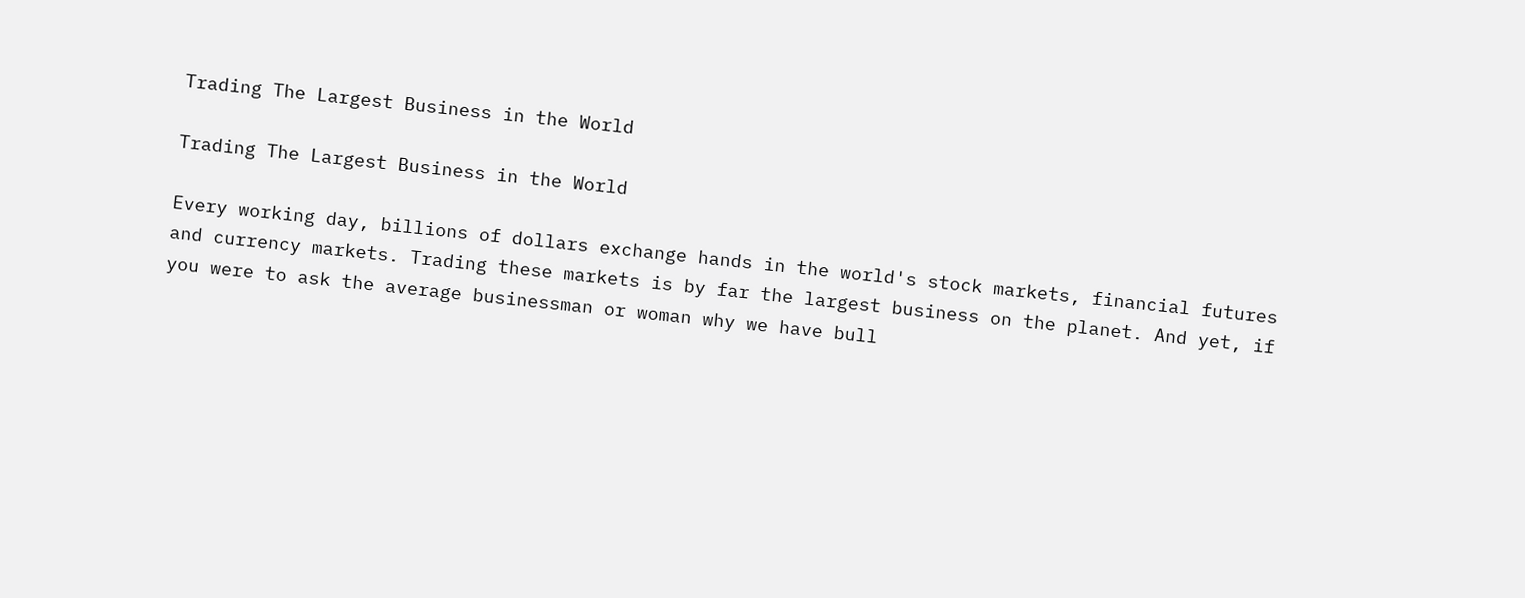Trading The Largest Business in the World

Trading The Largest Business in the World

Every working day, billions of dollars exchange hands in the world's stock markets, financial futures and currency markets. Trading these markets is by far the largest business on the planet. And yet, if you were to ask the average businessman or woman why we have bull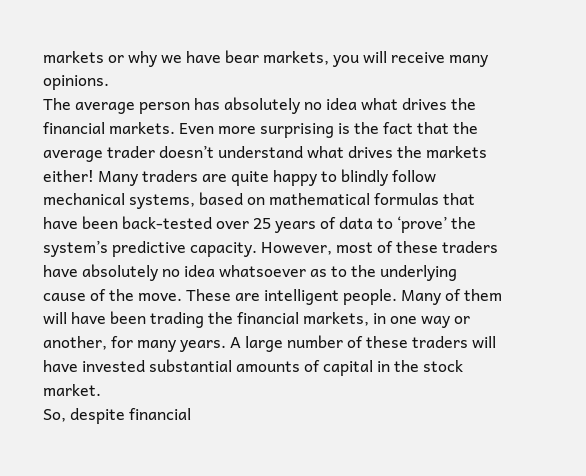markets or why we have bear markets, you will receive many opinions.
The average person has absolutely no idea what drives the financial markets. Even more surprising is the fact that the average trader doesn’t understand what drives the markets either! Many traders are quite happy to blindly follow mechanical systems, based on mathematical formulas that have been back-tested over 25 years of data to ‘prove’ the system’s predictive capacity. However, most of these traders have absolutely no idea whatsoever as to the underlying cause of the move. These are intelligent people. Many of them will have been trading the financial markets, in one way or another, for many years. A large number of these traders will have invested substantial amounts of capital in the stock market.
So, despite financial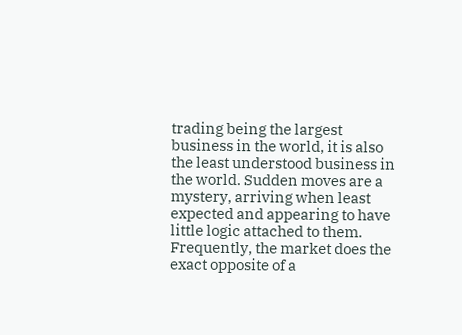trading being the largest business in the world, it is also the least understood business in the world. Sudden moves are a mystery, arriving when least expected and appearing to have little logic attached to them. Frequently, the market does the exact opposite of a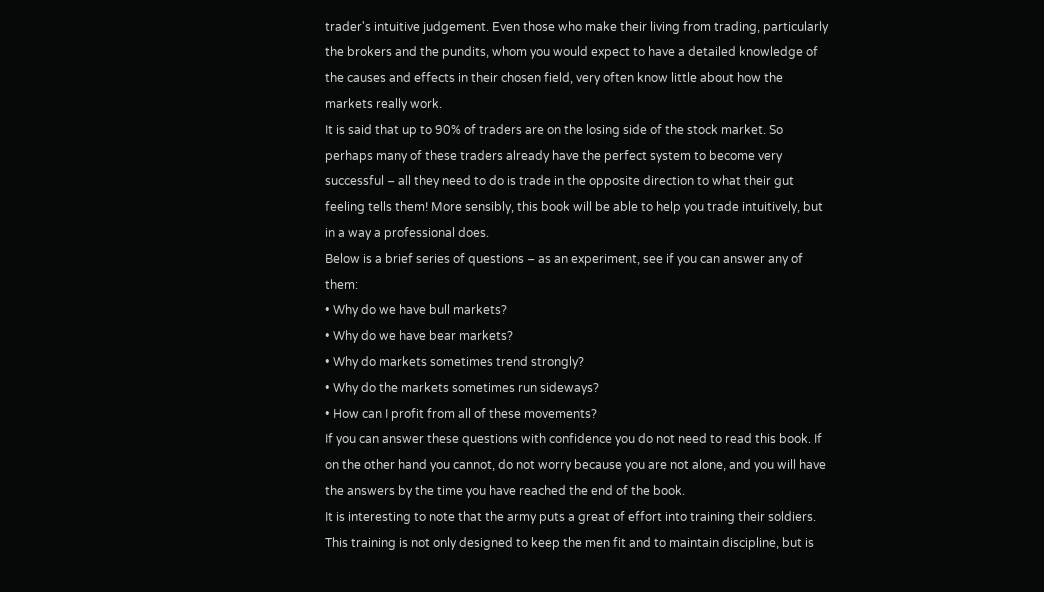trader's intuitive judgement. Even those who make their living from trading, particularly the brokers and the pundits, whom you would expect to have a detailed knowledge of the causes and effects in their chosen field, very often know little about how the markets really work.
It is said that up to 90% of traders are on the losing side of the stock market. So perhaps many of these traders already have the perfect system to become very successful – all they need to do is trade in the opposite direction to what their gut feeling tells them! More sensibly, this book will be able to help you trade intuitively, but in a way a professional does.
Below is a brief series of questions – as an experiment, see if you can answer any of them:
• Why do we have bull markets?
• Why do we have bear markets?
• Why do markets sometimes trend strongly?
• Why do the markets sometimes run sideways?
• How can I profit from all of these movements?
If you can answer these questions with confidence you do not need to read this book. If on the other hand you cannot, do not worry because you are not alone, and you will have the answers by the time you have reached the end of the book.
It is interesting to note that the army puts a great of effort into training their soldiers. This training is not only designed to keep the men fit and to maintain discipline, but is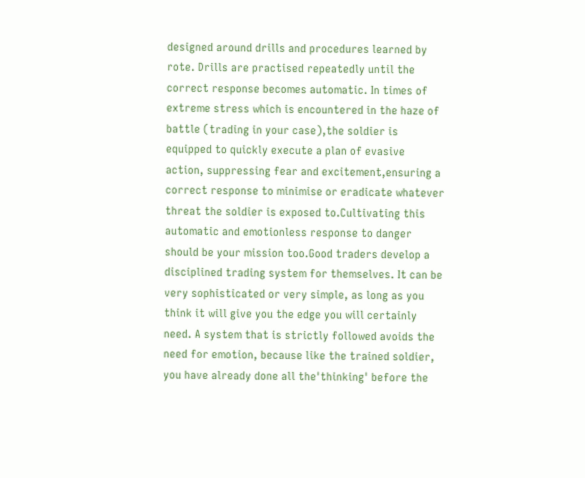designed around drills and procedures learned by rote. Drills are practised repeatedly until the correct response becomes automatic. In times of extreme stress which is encountered in the haze of battle (trading in your case),the soldier is equipped to quickly execute a plan of evasive action, suppressing fear and excitement,ensuring a correct response to minimise or eradicate whatever threat the soldier is exposed to.Cultivating this automatic and emotionless response to danger should be your mission too.Good traders develop a disciplined trading system for themselves. It can be very sophisticated or very simple, as long as you think it will give you the edge you will certainly need. A system that is strictly followed avoids the need for emotion, because like the trained soldier, you have already done all the'thinking' before the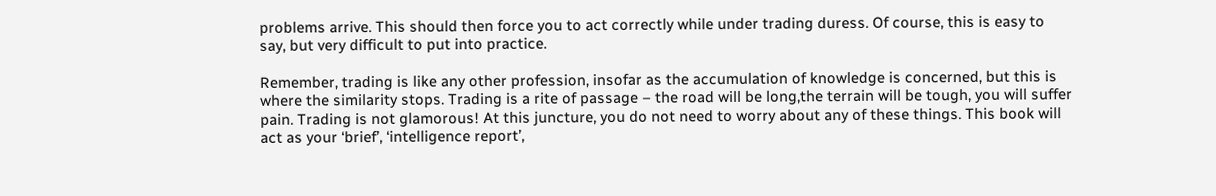problems arrive. This should then force you to act correctly while under trading duress. Of course, this is easy to say, but very difficult to put into practice.

Remember, trading is like any other profession, insofar as the accumulation of knowledge is concerned, but this is where the similarity stops. Trading is a rite of passage – the road will be long,the terrain will be tough, you will suffer pain. Trading is not glamorous! At this juncture, you do not need to worry about any of these things. This book will act as your ‘brief’, ‘intelligence report’,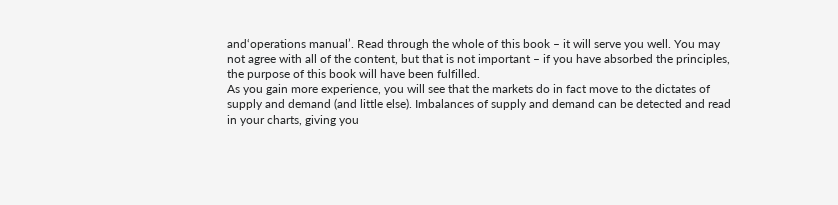and‘operations manual’. Read through the whole of this book – it will serve you well. You may not agree with all of the content, but that is not important – if you have absorbed the principles, the purpose of this book will have been fulfilled.
As you gain more experience, you will see that the markets do in fact move to the dictates of supply and demand (and little else). Imbalances of supply and demand can be detected and read in your charts, giving you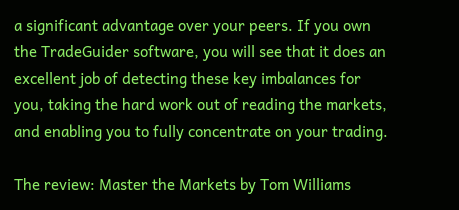a significant advantage over your peers. If you own the TradeGuider software, you will see that it does an excellent job of detecting these key imbalances for you, taking the hard work out of reading the markets, and enabling you to fully concentrate on your trading.

The review: Master the Markets by Tom Williams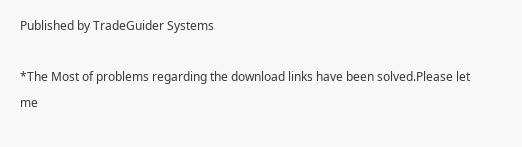Published by TradeGuider Systems

*The Most of problems regarding the download links have been solved.Please let me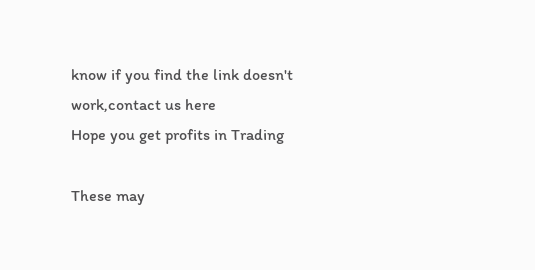know if you find the link doesn't work,contact us here
Hope you get profits in Trading

These may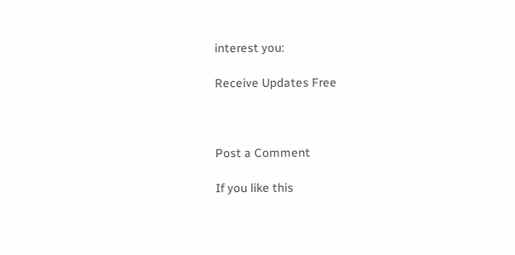interest you:

Receive Updates Free



Post a Comment

If you like this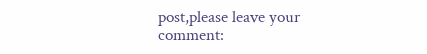post,please leave your comment: